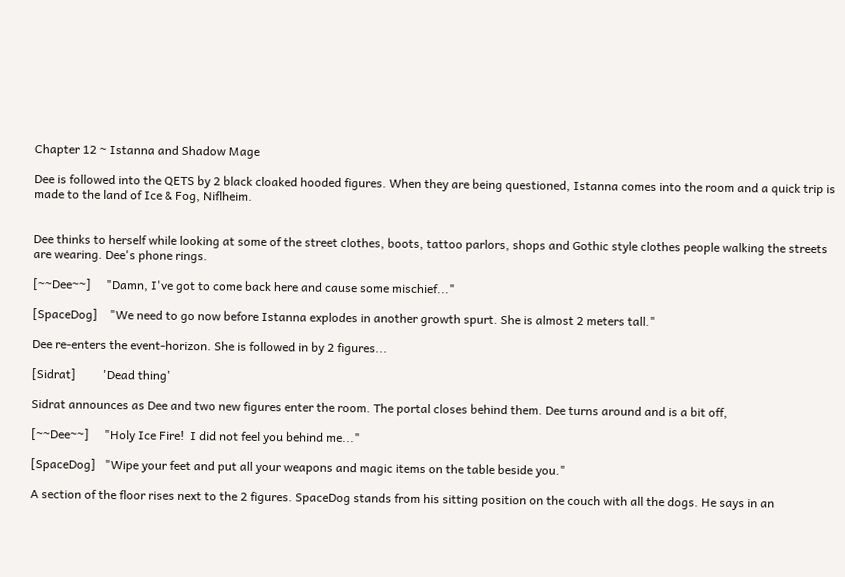Chapter 12 ~ Istanna and Shadow Mage

Dee is followed into the QETS by 2 black cloaked hooded figures. When they are being questioned, Istanna comes into the room and a quick trip is made to the land of Ice & Fog, Niflheim.


Dee thinks to herself while looking at some of the street clothes, boots, tattoo parlors, shops and Gothic style clothes people walking the streets are wearing. Dee's phone rings.

[~~Dee~~]     "Damn, I've got to come back here and cause some mischief..."

[SpaceDog]    "We need to go now before Istanna explodes in another growth spurt. She is almost 2 meters tall."

Dee re-enters the event-horizon. She is followed in by 2 figures...

[Sidrat]         'Dead thing'

Sidrat announces as Dee and two new figures enter the room. The portal closes behind them. Dee turns around and is a bit off,

[~~Dee~~]     "Holy Ice Fire!  I did not feel you behind me..."

[SpaceDog]   "Wipe your feet and put all your weapons and magic items on the table beside you."

A section of the floor rises next to the 2 figures. SpaceDog stands from his sitting position on the couch with all the dogs. He says in an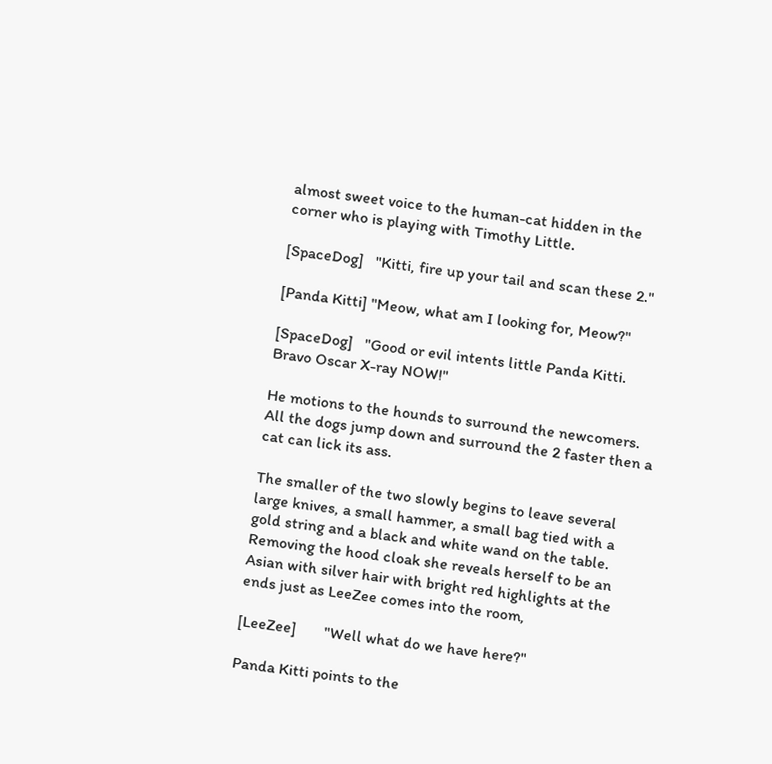almost sweet voice to the human-cat hidden in the corner who is playing with Timothy Little.

[SpaceDog]   "Kitti, fire up your tail and scan these 2."

[Panda Kitti] "Meow, what am I looking for, Meow?"

[SpaceDog]   "Good or evil intents little Panda Kitti. Bravo Oscar X-ray NOW!"

He motions to the hounds to surround the newcomers. All the dogs jump down and surround the 2 faster then a cat can lick its ass.

The smaller of the two slowly begins to leave several large knives, a small hammer, a small bag tied with a gold string and a black and white wand on the table. Removing the hood cloak she reveals herself to be an Asian with silver hair with bright red highlights at the ends just as LeeZee comes into the room,

[LeeZee]       "Well what do we have here?"

Panda Kitti points to the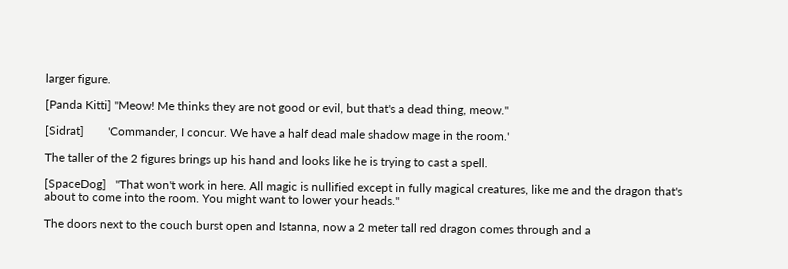larger figure.

[Panda Kitti] "Meow! Me thinks they are not good or evil, but that's a dead thing, meow."

[Sidrat]        'Commander, I concur. We have a half dead male shadow mage in the room.'

The taller of the 2 figures brings up his hand and looks like he is trying to cast a spell.

[SpaceDog]   "That won't work in here. All magic is nullified except in fully magical creatures, like me and the dragon that's about to come into the room. You might want to lower your heads."

The doors next to the couch burst open and Istanna, now a 2 meter tall red dragon comes through and a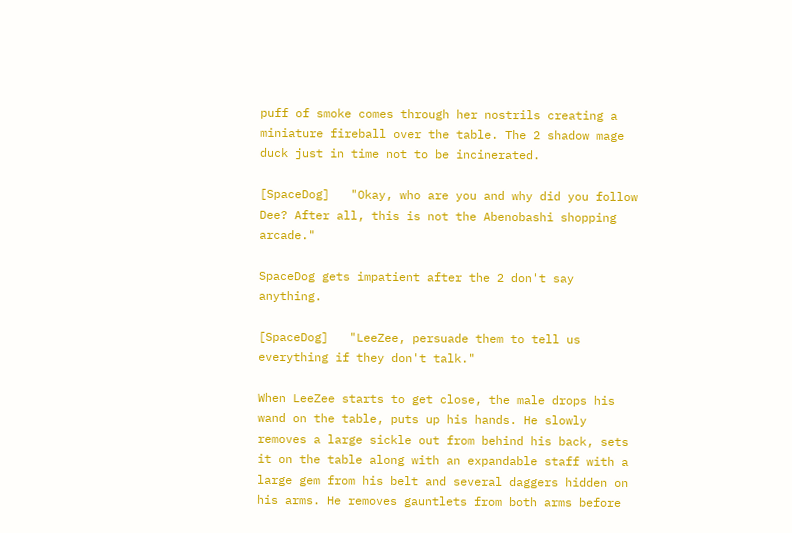puff of smoke comes through her nostrils creating a miniature fireball over the table. The 2 shadow mage duck just in time not to be incinerated.

[SpaceDog]   "Okay, who are you and why did you follow Dee? After all, this is not the Abenobashi shopping arcade."

SpaceDog gets impatient after the 2 don't say anything.

[SpaceDog]   "LeeZee, persuade them to tell us everything if they don't talk."

When LeeZee starts to get close, the male drops his wand on the table, puts up his hands. He slowly removes a large sickle out from behind his back, sets it on the table along with an expandable staff with a large gem from his belt and several daggers hidden on his arms. He removes gauntlets from both arms before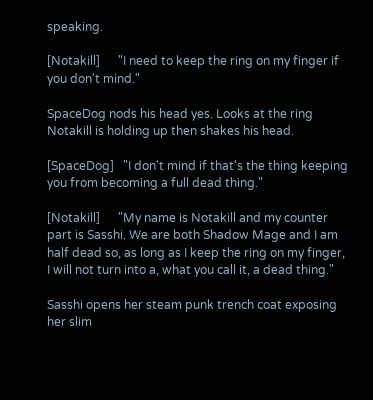speaking.

[Notakill]      "I need to keep the ring on my finger if you don't mind."

SpaceDog nods his head yes. Looks at the ring Notakill is holding up then shakes his head.

[SpaceDog]   "I don't mind if that's the thing keeping you from becoming a full dead thing."

[Notakill]      "My name is Notakill and my counter part is Sasshi. We are both Shadow Mage and I am half dead so, as long as I keep the ring on my finger, I will not turn into a, what you call it, a dead thing."

Sasshi opens her steam punk trench coat exposing her slim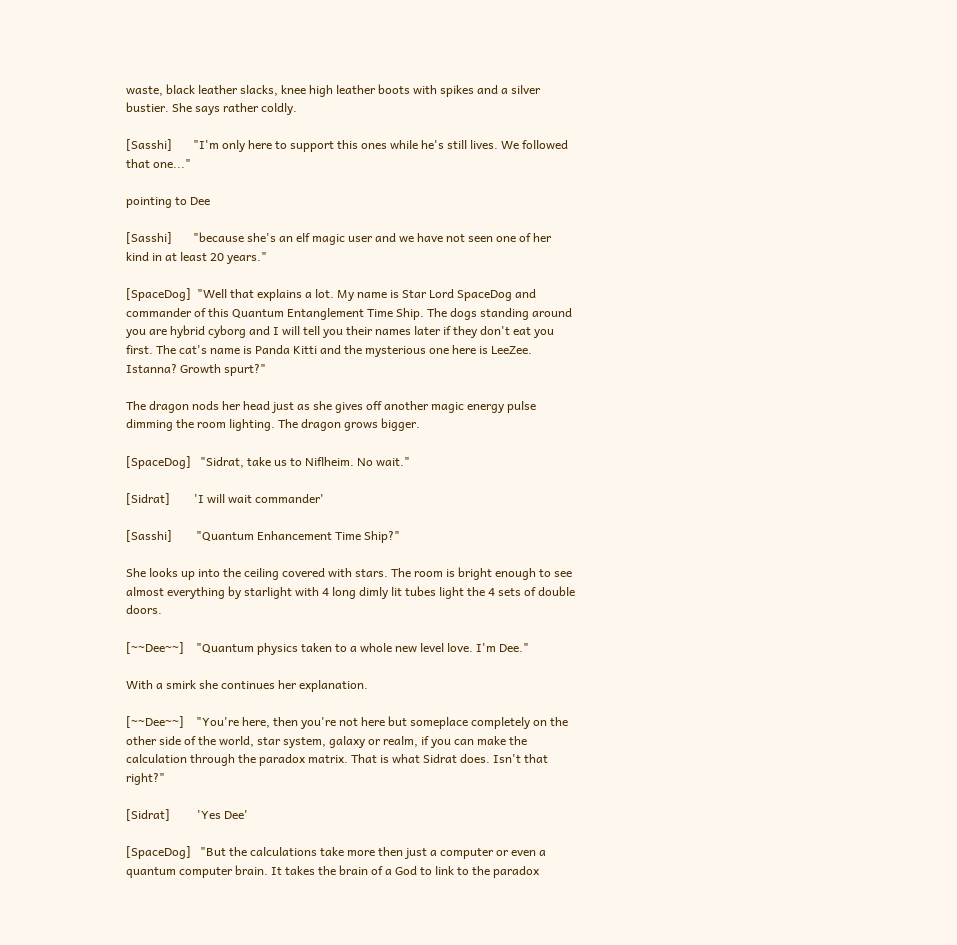waste, black leather slacks, knee high leather boots with spikes and a silver bustier. She says rather coldly.

[Sasshi]       "I'm only here to support this ones while he's still lives. We followed that one..."

pointing to Dee

[Sasshi]       "because she's an elf magic user and we have not seen one of her kind in at least 20 years."

[SpaceDog]  "Well that explains a lot. My name is Star Lord SpaceDog and commander of this Quantum Entanglement Time Ship. The dogs standing around you are hybrid cyborg and I will tell you their names later if they don't eat you first. The cat's name is Panda Kitti and the mysterious one here is LeeZee. Istanna? Growth spurt?"

The dragon nods her head just as she gives off another magic energy pulse dimming the room lighting. The dragon grows bigger.

[SpaceDog]   "Sidrat, take us to Niflheim. No wait."

[Sidrat]        'I will wait commander'

[Sasshi]        "Quantum Enhancement Time Ship?"

She looks up into the ceiling covered with stars. The room is bright enough to see almost everything by starlight with 4 long dimly lit tubes light the 4 sets of double doors.

[~~Dee~~]    "Quantum physics taken to a whole new level love. I'm Dee."

With a smirk she continues her explanation.

[~~Dee~~]    "You're here, then you're not here but someplace completely on the other side of the world, star system, galaxy or realm, if you can make the calculation through the paradox matrix. That is what Sidrat does. Isn't that right?"

[Sidrat]         'Yes Dee'

[SpaceDog]   "But the calculations take more then just a computer or even a quantum computer brain. It takes the brain of a God to link to the paradox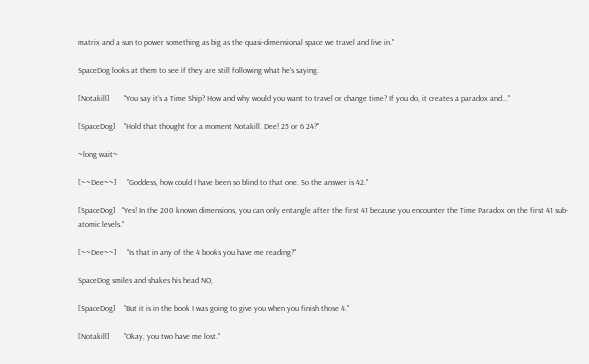matrix and a sun to power something as big as the quasi-dimensional space we travel and live in."

SpaceDog looks at them to see if they are still following what he's saying.

[Notakill]       "You say it's a Time Ship? How and why would you want to travel or change time? If you do, it creates a paradox and..."

[SpaceDog]    "Hold that thought for a moment Notakill. Dee! 25 or 6 24?"

~long wait~

[~~Dee~~]     "Goddess, how could I have been so blind to that one. So the answer is 42."

[SpaceDog]   "Yes! In the 200 known dimensions, you can only entangle after the first 41 because you encounter the Time Paradox on the first 41 sub-atomic levels."

[~~Dee~~]     "Is that in any of the 4 books you have me reading?"

SpaceDog smiles and shakes his head NO,

[SpaceDog]    "But it is in the book I was going to give you when you finish those 4."

[Notakill]       "Okay, you two have me lost."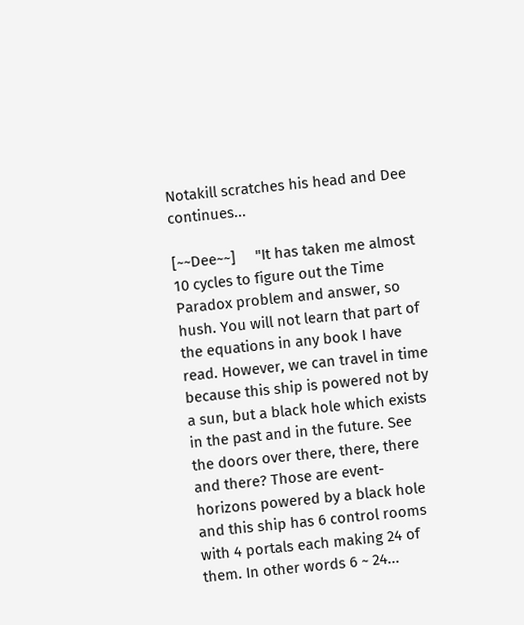Notakill scratches his head and Dee continues...

[~~Dee~~]     "It has taken me almost 10 cycles to figure out the Time Paradox problem and answer, so hush. You will not learn that part of the equations in any book I have read. However, we can travel in time because this ship is powered not by a sun, but a black hole which exists in the past and in the future. See the doors over there, there, there and there? Those are event-horizons powered by a black hole and this ship has 6 control rooms with 4 portals each making 24 of them. In other words 6 ~ 24...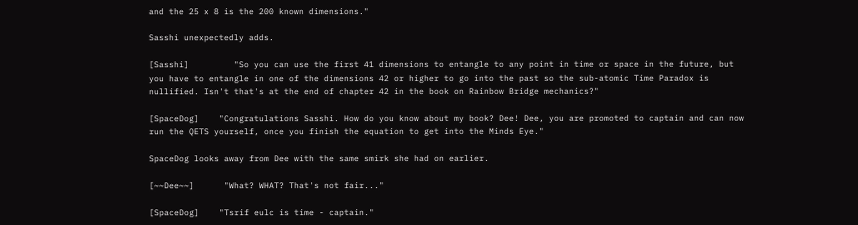and the 25 x 8 is the 200 known dimensions."

Sasshi unexpectedly adds.

[Sasshi]         "So you can use the first 41 dimensions to entangle to any point in time or space in the future, but you have to entangle in one of the dimensions 42 or higher to go into the past so the sub-atomic Time Paradox is nullified. Isn't that's at the end of chapter 42 in the book on Rainbow Bridge mechanics?"

[SpaceDog]    "Congratulations Sasshi. How do you know about my book? Dee! Dee, you are promoted to captain and can now run the QETS yourself, once you finish the equation to get into the Minds Eye."

SpaceDog looks away from Dee with the same smirk she had on earlier.

[~~Dee~~]      "What? WHAT? That's not fair..."

[SpaceDog]    "Tsrif eulc is time - captain."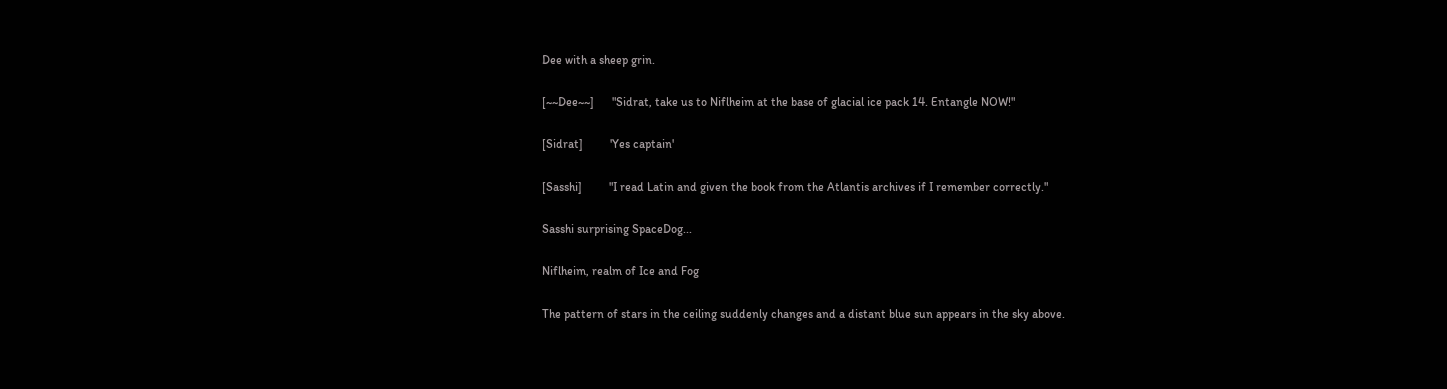Dee with a sheep grin.

[~~Dee~~]      "Sidrat, take us to Niflheim at the base of glacial ice pack 14. Entangle NOW!"

[Sidrat]         'Yes captain'

[Sasshi]         "I read Latin and given the book from the Atlantis archives if I remember correctly."

Sasshi surprising SpaceDog...

Niflheim, realm of Ice and Fog

The pattern of stars in the ceiling suddenly changes and a distant blue sun appears in the sky above.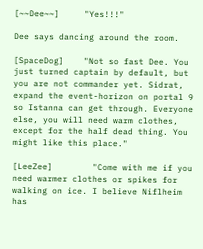[~~Dee~~]     "Yes!!!"

Dee says dancing around the room.

[SpaceDog]    "Not so fast Dee. You just turned captain by default, but you are not commander yet. Sidrat, expand the event-horizon on portal 9 so Istanna can get through. Everyone else, you will need warm clothes, except for the half dead thing. You might like this place."

[LeeZee]        "Come with me if you need warmer clothes or spikes for walking on ice. I believe Niflheim has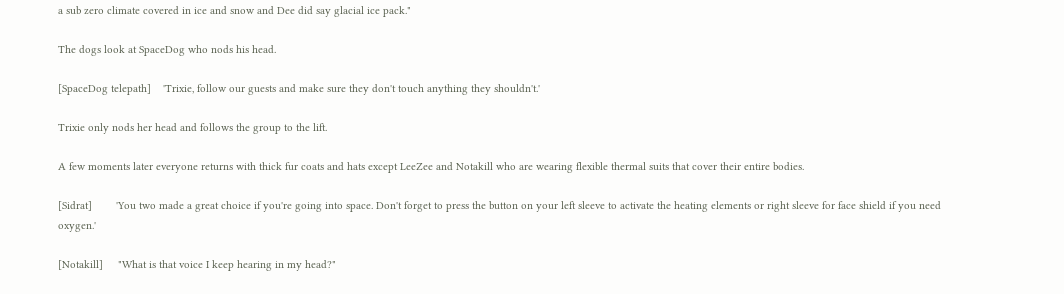a sub zero climate covered in ice and snow and Dee did say glacial ice pack."

The dogs look at SpaceDog who nods his head.

[SpaceDog telepath]    'Trixie, follow our guests and make sure they don't touch anything they shouldn't.'

Trixie only nods her head and follows the group to the lift.

A few moments later everyone returns with thick fur coats and hats except LeeZee and Notakill who are wearing flexible thermal suits that cover their entire bodies.

[Sidrat]        'You two made a great choice if you're going into space. Don't forget to press the button on your left sleeve to activate the heating elements or right sleeve for face shield if you need oxygen.'

[Notakill]     "What is that voice I keep hearing in my head?"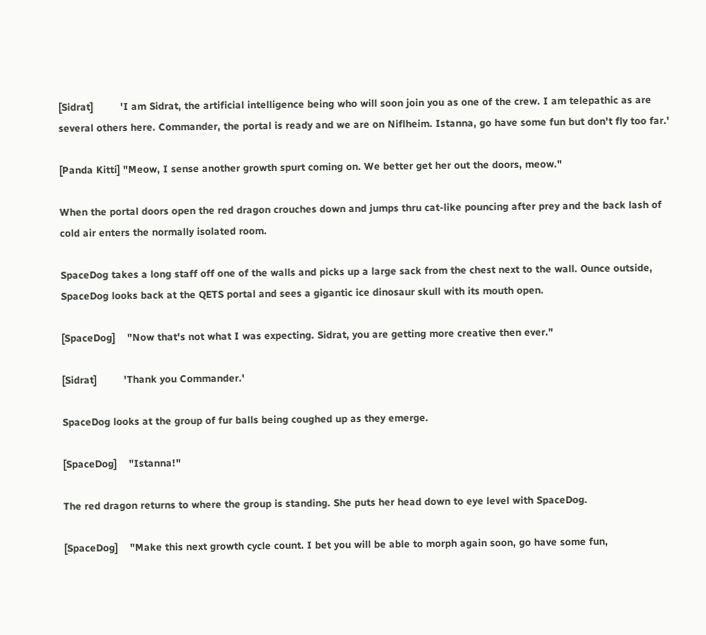[Sidrat]         'I am Sidrat, the artificial intelligence being who will soon join you as one of the crew. I am telepathic as are several others here. Commander, the portal is ready and we are on Niflheim. Istanna, go have some fun but don't fly too far.'

[Panda Kitti] "Meow, I sense another growth spurt coming on. We better get her out the doors, meow."

When the portal doors open the red dragon crouches down and jumps thru cat-like pouncing after prey and the back lash of cold air enters the normally isolated room.

SpaceDog takes a long staff off one of the walls and picks up a large sack from the chest next to the wall. Ounce outside, SpaceDog looks back at the QETS portal and sees a gigantic ice dinosaur skull with its mouth open.

[SpaceDog]    "Now that's not what I was expecting. Sidrat, you are getting more creative then ever."

[Sidrat]         'Thank you Commander.'

SpaceDog looks at the group of fur balls being coughed up as they emerge.

[SpaceDog]    "Istanna!"

The red dragon returns to where the group is standing. She puts her head down to eye level with SpaceDog.

[SpaceDog]    "Make this next growth cycle count. I bet you will be able to morph again soon, go have some fun,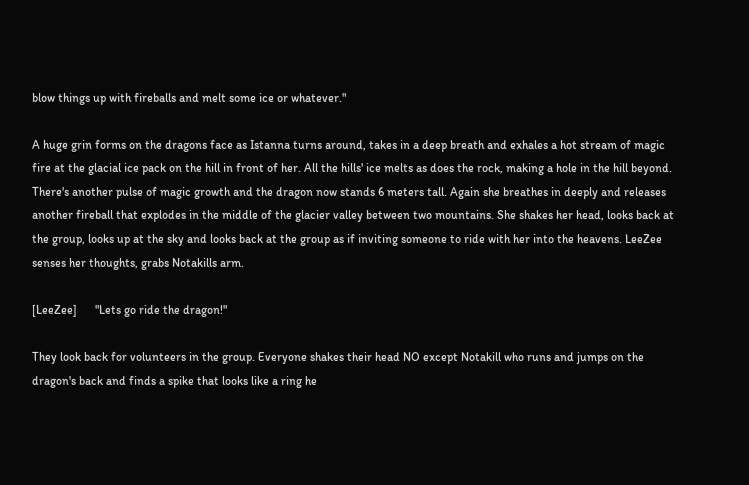blow things up with fireballs and melt some ice or whatever."

A huge grin forms on the dragons face as Istanna turns around, takes in a deep breath and exhales a hot stream of magic fire at the glacial ice pack on the hill in front of her. All the hills' ice melts as does the rock, making a hole in the hill beyond. There's another pulse of magic growth and the dragon now stands 6 meters tall. Again she breathes in deeply and releases another fireball that explodes in the middle of the glacier valley between two mountains. She shakes her head, looks back at the group, looks up at the sky and looks back at the group as if inviting someone to ride with her into the heavens. LeeZee senses her thoughts, grabs Notakills arm.

[LeeZee]      "Lets go ride the dragon!"

They look back for volunteers in the group. Everyone shakes their head NO except Notakill who runs and jumps on the dragon's back and finds a spike that looks like a ring he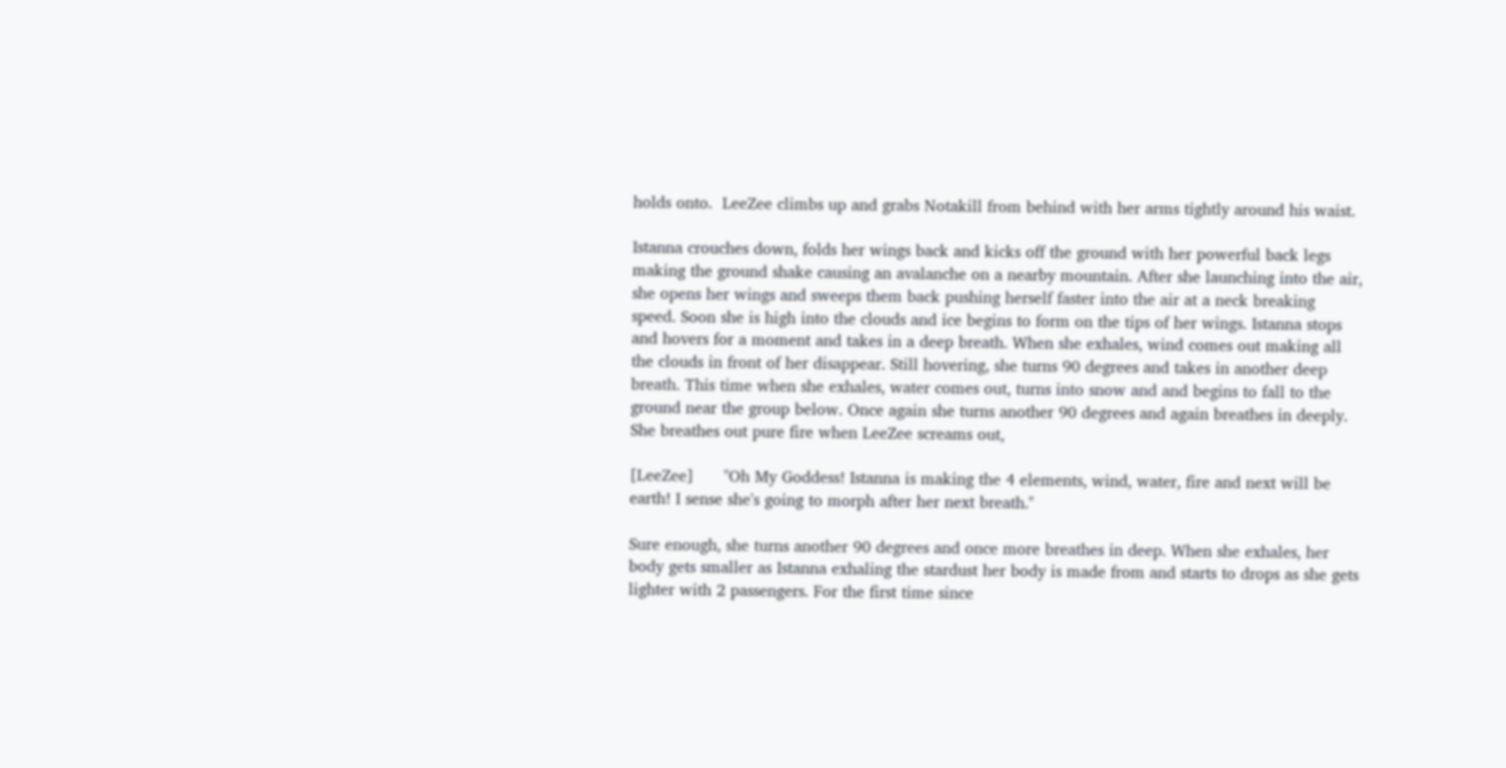holds onto.  LeeZee climbs up and grabs Notakill from behind with her arms tightly around his waist.

Istanna crouches down, folds her wings back and kicks off the ground with her powerful back legs making the ground shake causing an avalanche on a nearby mountain. After she launching into the air, she opens her wings and sweeps them back pushing herself faster into the air at a neck breaking speed. Soon she is high into the clouds and ice begins to form on the tips of her wings. Istanna stops and hovers for a moment and takes in a deep breath. When she exhales, wind comes out making all the clouds in front of her disappear. Still hovering, she turns 90 degrees and takes in another deep breath. This time when she exhales, water comes out, turns into snow and and begins to fall to the ground near the group below. Once again she turns another 90 degrees and again breathes in deeply. She breathes out pure fire when LeeZee screams out,

[LeeZee]      "Oh My Goddess! Istanna is making the 4 elements, wind, water, fire and next will be earth! I sense she's going to morph after her next breath."

Sure enough, she turns another 90 degrees and once more breathes in deep. When she exhales, her body gets smaller as Istanna exhaling the stardust her body is made from and starts to drops as she gets lighter with 2 passengers. For the first time since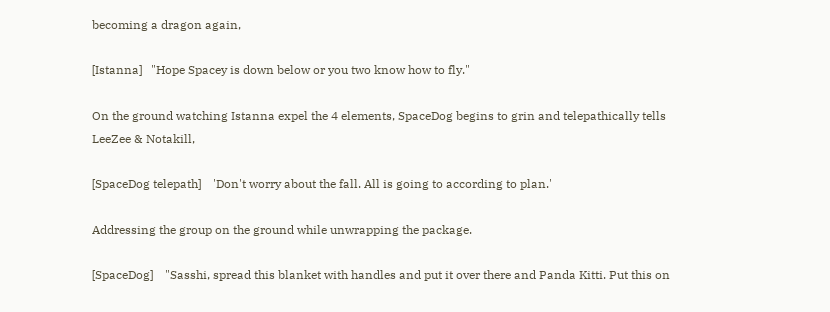becoming a dragon again,

[Istanna]   "Hope Spacey is down below or you two know how to fly."

On the ground watching Istanna expel the 4 elements, SpaceDog begins to grin and telepathically tells LeeZee & Notakill,

[SpaceDog telepath]    'Don't worry about the fall. All is going to according to plan.'

Addressing the group on the ground while unwrapping the package.

[SpaceDog]    "Sasshi, spread this blanket with handles and put it over there and Panda Kitti. Put this on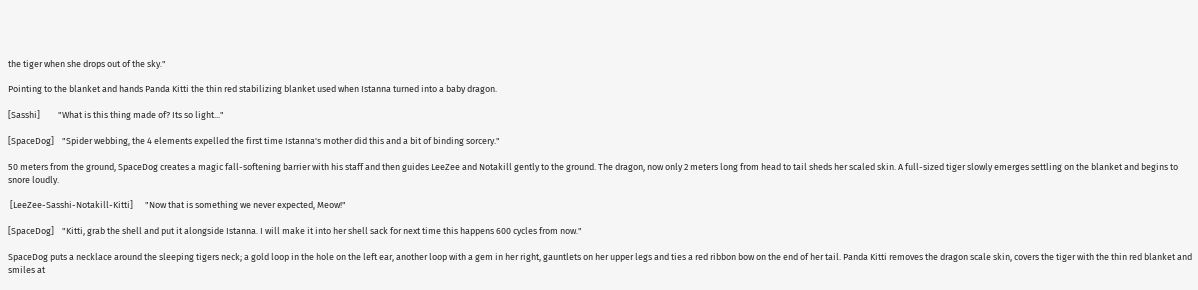the tiger when she drops out of the sky."

Pointing to the blanket and hands Panda Kitti the thin red stabilizing blanket used when Istanna turned into a baby dragon.

[Sasshi]         "What is this thing made of? Its so light..."

[SpaceDog]    "Spider webbing, the 4 elements expelled the first time Istanna's mother did this and a bit of binding sorcery."

50 meters from the ground, SpaceDog creates a magic fall-softening barrier with his staff and then guides LeeZee and Notakill gently to the ground. The dragon, now only 2 meters long from head to tail sheds her scaled skin. A full-sized tiger slowly emerges settling on the blanket and begins to snore loudly.

 [LeeZee-Sasshi-Notakill-Kitti]      "Now that is something we never expected, Meow!"

[SpaceDog]    "Kitti, grab the shell and put it alongside Istanna. I will make it into her shell sack for next time this happens 600 cycles from now."

SpaceDog puts a necklace around the sleeping tigers neck; a gold loop in the hole on the left ear, another loop with a gem in her right, gauntlets on her upper legs and ties a red ribbon bow on the end of her tail. Panda Kitti removes the dragon scale skin, covers the tiger with the thin red blanket and smiles at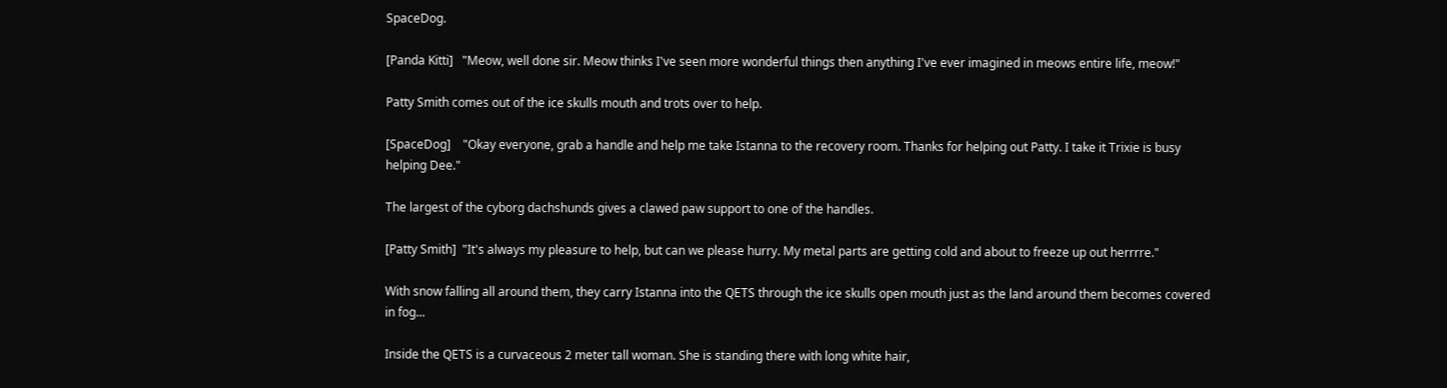SpaceDog.

[Panda Kitti]   "Meow, well done sir. Meow thinks I've seen more wonderful things then anything I've ever imagined in meows entire life, meow!"

Patty Smith comes out of the ice skulls mouth and trots over to help.

[SpaceDog]    "Okay everyone, grab a handle and help me take Istanna to the recovery room. Thanks for helping out Patty. I take it Trixie is busy helping Dee."

The largest of the cyborg dachshunds gives a clawed paw support to one of the handles.

[Patty Smith]  "It's always my pleasure to help, but can we please hurry. My metal parts are getting cold and about to freeze up out herrrre."

With snow falling all around them, they carry Istanna into the QETS through the ice skulls open mouth just as the land around them becomes covered in fog...

Inside the QETS is a curvaceous 2 meter tall woman. She is standing there with long white hair,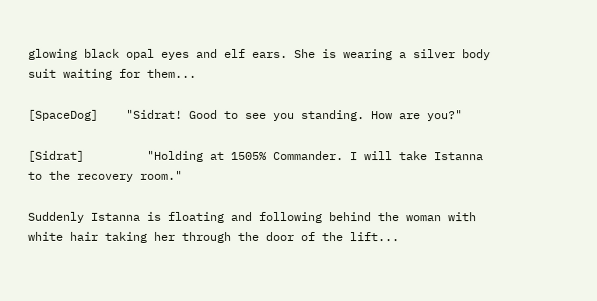glowing black opal eyes and elf ears. She is wearing a silver body suit waiting for them...

[SpaceDog]    "Sidrat! Good to see you standing. How are you?"

[Sidrat]         "Holding at 1505% Commander. I will take Istanna to the recovery room."

Suddenly Istanna is floating and following behind the woman with white hair taking her through the door of the lift...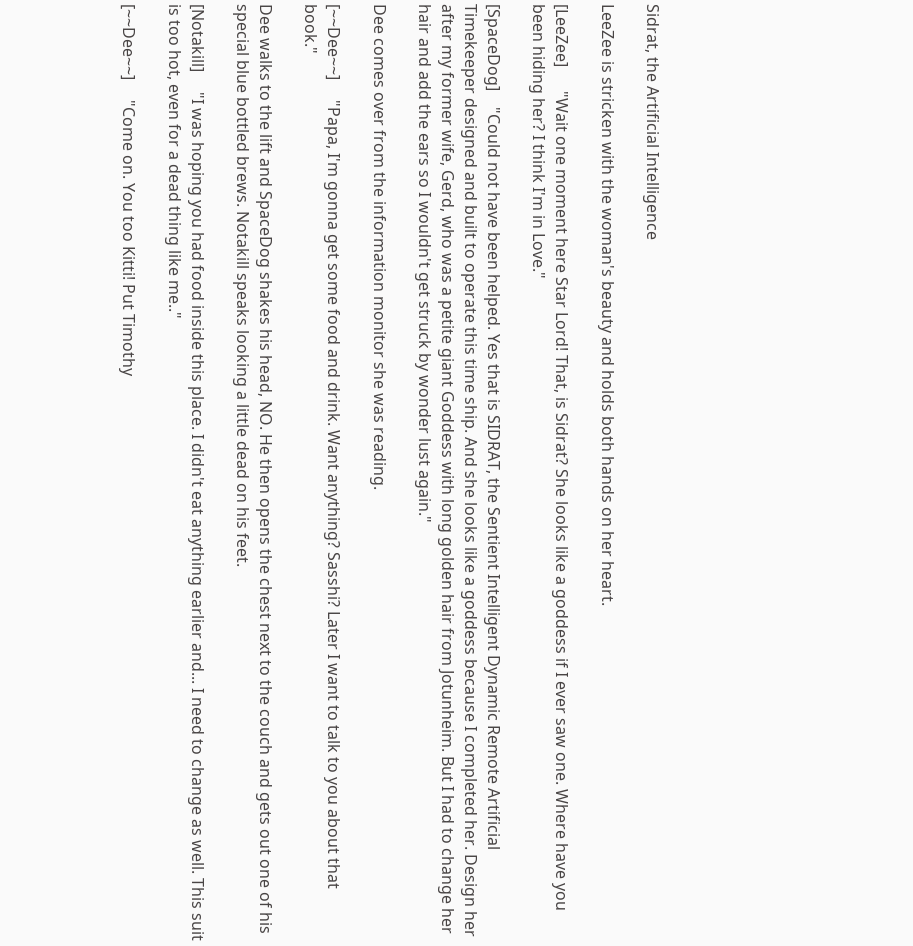Sidrat, the Artificial Intelligence

LeeZee is stricken with the woman's beauty and holds both hands on her heart.

[LeeZee]      "Wait one moment here Star Lord! That, is Sidrat? She looks like a goddess if I ever saw one. Where have you been hiding her? I think I'm in Love."

[SpaceDog]    "Could not have been helped. Yes that is SIDRAT, the Sentient Intelligent Dynamic Remote Artificial Timekeeper designed and built to operate this time ship. And she looks like a goddess because I completed her. Design her after my former wife, Gerd, who was a petite giant Goddess with long golden hair from Jotunheim. But I had to change her hair and add the ears so I wouldn't get struck by wonder lust again."

Dee comes over from the information monitor she was reading.

[~~Dee~~]     "Papa, I'm gonna get some food and drink. Want anything? Sasshi? Later I want to talk to you about that book."

Dee walks to the lift and SpaceDog shakes his head, NO. He then opens the chest next to the couch and gets out one of his special blue bottled brews. Notakill speaks looking a little dead on his feet.

[Notakill]     "I was hoping you had food inside this place. I didn't eat anything earlier and... I need to change as well. This suit is too hot, even for a dead thing like me.."

[~~Dee~~]     "Come on. You too Kitti! Put Timothy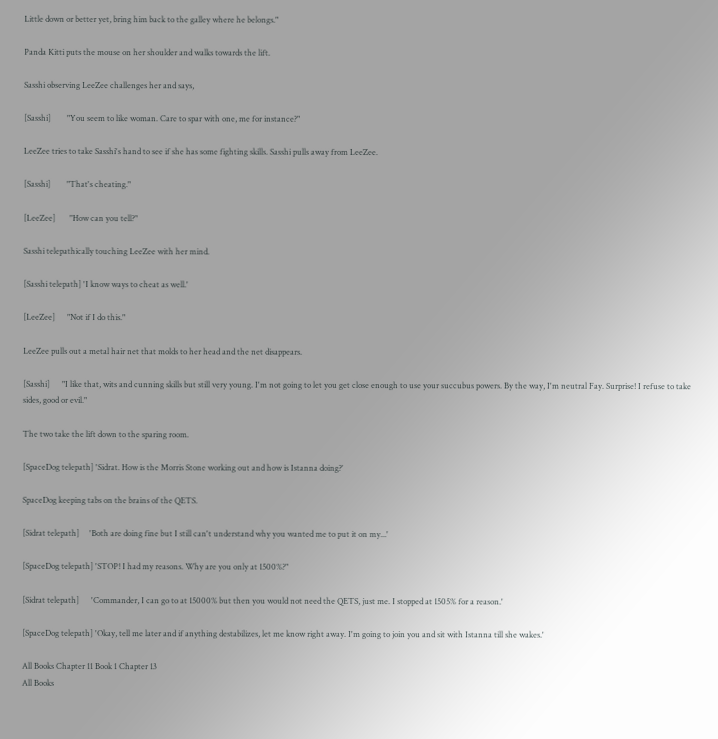Little down or better yet, bring him back to the galley where he belongs."

Panda Kitti puts the mouse on her shoulder and walks towards the lift.

Sasshi observing LeeZee challenges her and says,

[Sasshi]        "You seem to like woman. Care to spar with one, me for instance?"

LeeZee tries to take Sasshi's hand to see if she has some fighting skills. Sasshi pulls away from LeeZee.

[Sasshi]        "That's cheating."

[LeeZee]       "How can you tell?"

Sasshi telepathically touching LeeZee with her mind.

[Sasshi telepath] 'I know ways to cheat as well.'

[LeeZee]      "Not if I do this."

LeeZee pulls out a metal hair net that molds to her head and the net disappears.

[Sasshi]      "I like that, wits and cunning skills but still very young. I'm not going to let you get close enough to use your succubus powers. By the way, I'm neutral Fay. Surprise! I refuse to take sides, good or evil."

The two take the lift down to the sparing room.

[SpaceDog telepath] 'Sidrat. How is the Morris Stone working out and how is Istanna doing?'

SpaceDog keeping tabs on the brains of the QETS.

[Sidrat telepath]     'Both are doing fine but I still can't understand why you wanted me to put it on my...'

[SpaceDog telepath] 'STOP! I had my reasons. Why are you only at 1500%?"

[Sidrat telepath]      'Commander, I can go to at 15000% but then you would not need the QETS, just me. I stopped at 1505% for a reason.'

[SpaceDog telepath] 'Okay, tell me later and if anything destabilizes, let me know right away. I'm going to join you and sit with Istanna till she wakes.'

All Books Chapter 11 Book 1 Chapter 13
All Books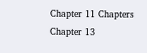Chapter 11 Chapters Chapter 13